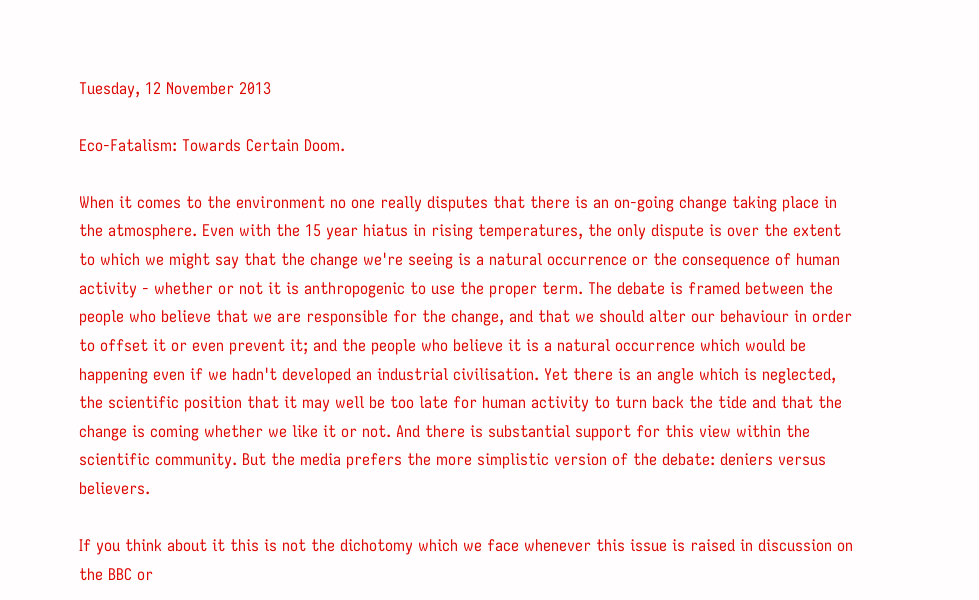Tuesday, 12 November 2013

Eco-Fatalism: Towards Certain Doom.

When it comes to the environment no one really disputes that there is an on-going change taking place in the atmosphere. Even with the 15 year hiatus in rising temperatures, the only dispute is over the extent to which we might say that the change we're seeing is a natural occurrence or the consequence of human activity - whether or not it is anthropogenic to use the proper term. The debate is framed between the people who believe that we are responsible for the change, and that we should alter our behaviour in order to offset it or even prevent it; and the people who believe it is a natural occurrence which would be happening even if we hadn't developed an industrial civilisation. Yet there is an angle which is neglected, the scientific position that it may well be too late for human activity to turn back the tide and that the change is coming whether we like it or not. And there is substantial support for this view within the scientific community. But the media prefers the more simplistic version of the debate: deniers versus believers.

If you think about it this is not the dichotomy which we face whenever this issue is raised in discussion on the BBC or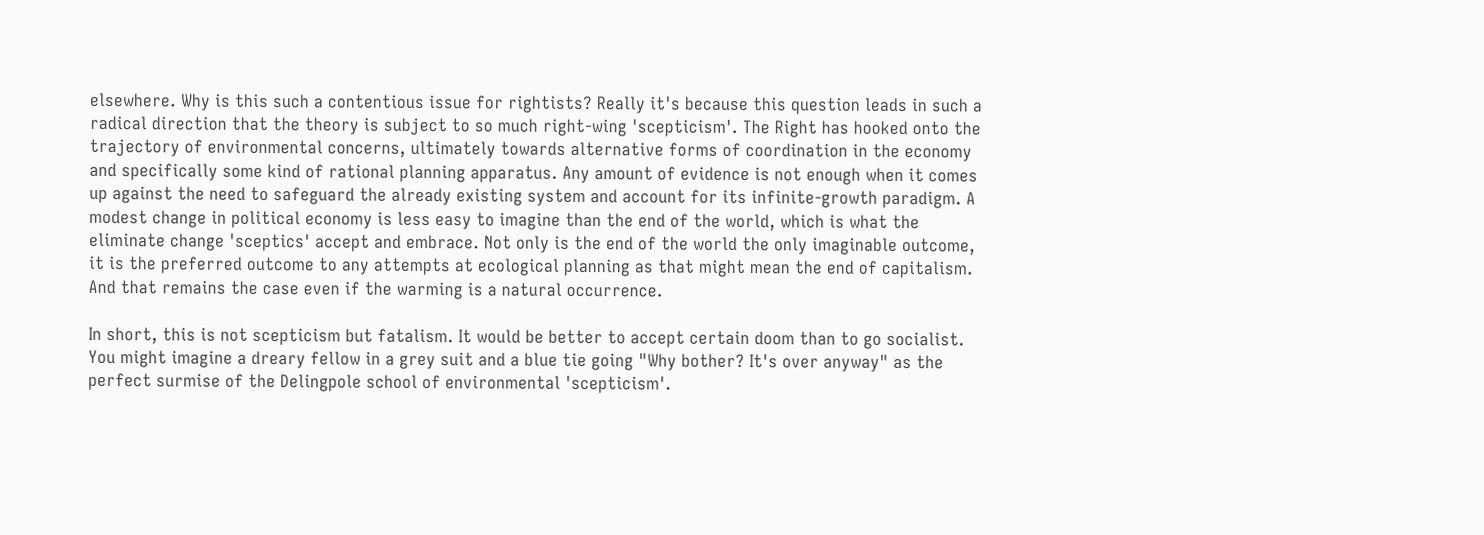elsewhere. Why is this such a contentious issue for rightists? Really it's because this question leads in such a radical direction that the theory is subject to so much right-wing 'scepticism'. The Right has hooked onto the trajectory of environmental concerns, ultimately towards alternative forms of coordination in the economy and specifically some kind of rational planning apparatus. Any amount of evidence is not enough when it comes up against the need to safeguard the already existing system and account for its infinite-growth paradigm. A modest change in political economy is less easy to imagine than the end of the world, which is what the eliminate change 'sceptics' accept and embrace. Not only is the end of the world the only imaginable outcome, it is the preferred outcome to any attempts at ecological planning as that might mean the end of capitalism. And that remains the case even if the warming is a natural occurrence.

In short, this is not scepticism but fatalism. It would be better to accept certain doom than to go socialist. You might imagine a dreary fellow in a grey suit and a blue tie going "Why bother? It's over anyway" as the perfect surmise of the Delingpole school of environmental 'scepticism'.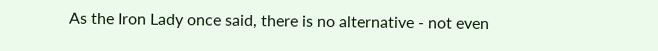As the Iron Lady once said, there is no alternative - not even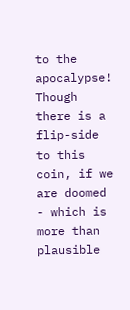to the apocalypse! Though there is a flip-side to this coin, if we are doomed - which is more than plausible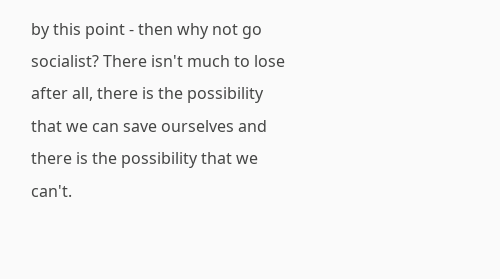by this point - then why not go socialist? There isn't much to lose after all, there is the possibility that we can save ourselves and there is the possibility that we can't.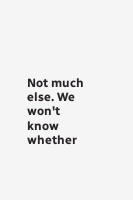Not much else. We won't know whether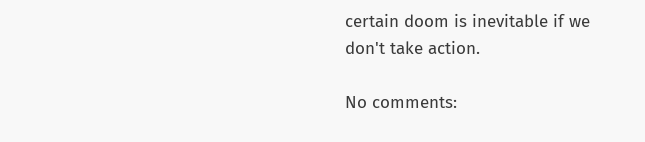certain doom is inevitable if we don't take action.

No comments: